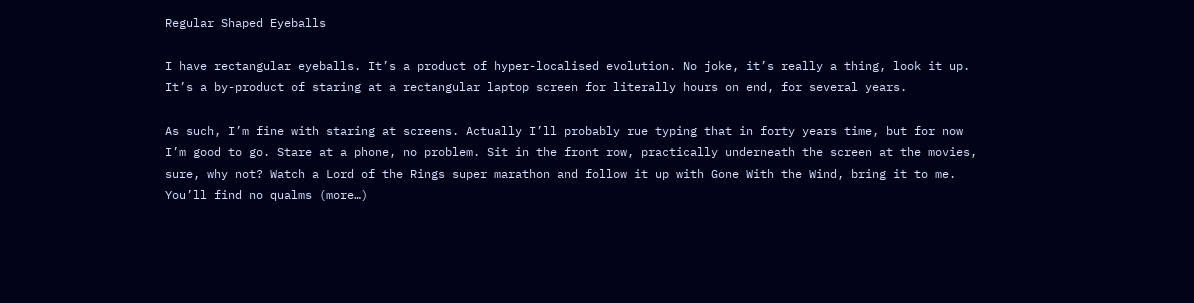Regular Shaped Eyeballs

I have rectangular eyeballs. It’s a product of hyper-localised evolution. No joke, it’s really a thing, look it up. It’s a by-product of staring at a rectangular laptop screen for literally hours on end, for several years.

As such, I’m fine with staring at screens. Actually I’ll probably rue typing that in forty years time, but for now I’m good to go. Stare at a phone, no problem. Sit in the front row, practically underneath the screen at the movies, sure, why not? Watch a Lord of the Rings super marathon and follow it up with Gone With the Wind, bring it to me. You’ll find no qualms (more…)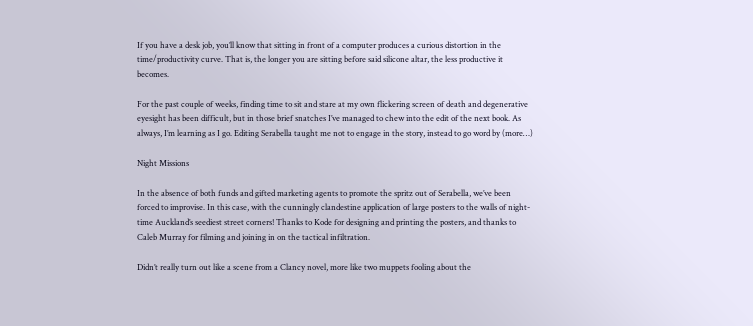If you have a desk job, you’ll know that sitting in front of a computer produces a curious distortion in the time/productivity curve. That is, the longer you are sitting before said silicone altar, the less productive it becomes.

For the past couple of weeks, finding time to sit and stare at my own flickering screen of death and degenerative eyesight has been difficult, but in those brief snatches I’ve managed to chew into the edit of the next book. As always, I’m learning as I go. Editing Serabella taught me not to engage in the story, instead to go word by (more…)

Night Missions

In the absence of both funds and gifted marketing agents to promote the spritz out of Serabella, we’ve been forced to improvise. In this case, with the cunningly clandestine application of large posters to the walls of night-time Auckland’s seediest street corners! Thanks to Kode for designing and printing the posters, and thanks to Caleb Murray for filming and joining in on the tactical infiltration.

Didn’t really turn out like a scene from a Clancy novel, more like two muppets fooling about the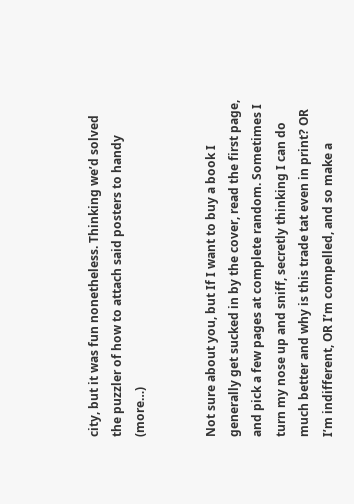city, but it was fun nonetheless. Thinking we’d solved the puzzler of how to attach said posters to handy (more…)


Not sure about you, but If I want to buy a book I generally get sucked in by the cover, read the first page, and pick a few pages at complete random. Sometimes I turn my nose up and sniff, secretly thinking I can do much better and why is this trade tat even in print? OR I’m indifferent, OR I’m compelled, and so make a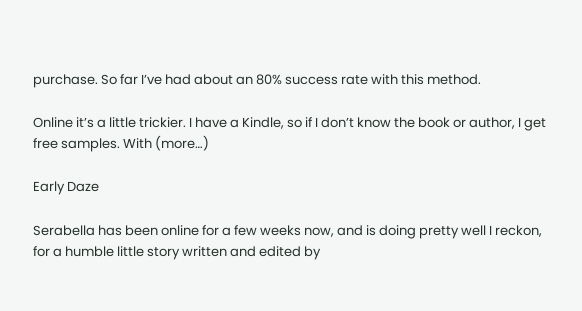purchase. So far I’ve had about an 80% success rate with this method.

Online it’s a little trickier. I have a Kindle, so if I don’t know the book or author, I get free samples. With (more…)

Early Daze

Serabella has been online for a few weeks now, and is doing pretty well I reckon, for a humble little story written and edited by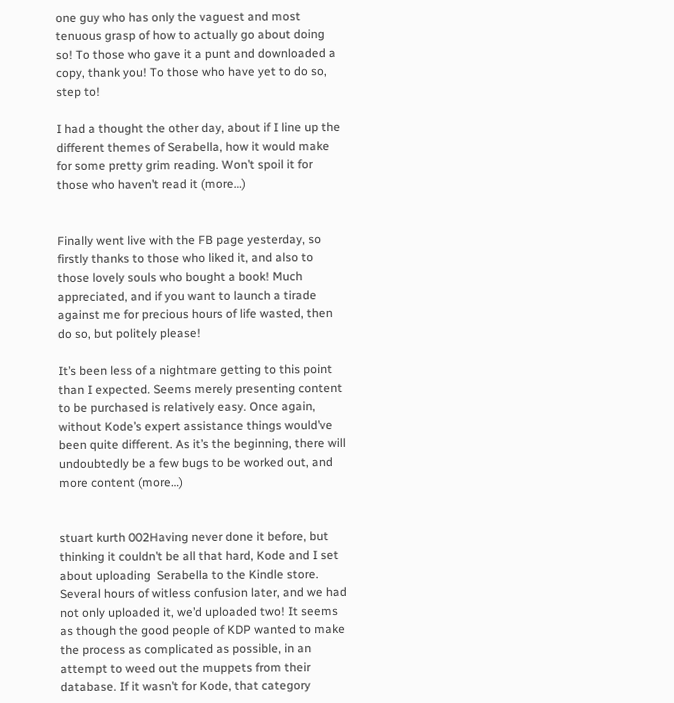one guy who has only the vaguest and most tenuous grasp of how to actually go about doing so! To those who gave it a punt and downloaded a copy, thank you! To those who have yet to do so, step to!

I had a thought the other day, about if I line up the different themes of Serabella, how it would make for some pretty grim reading. Won’t spoil it for those who haven’t read it (more…)


Finally went live with the FB page yesterday, so firstly thanks to those who liked it, and also to those lovely souls who bought a book! Much appreciated, and if you want to launch a tirade against me for precious hours of life wasted, then do so, but politely please!

It’s been less of a nightmare getting to this point than I expected. Seems merely presenting content to be purchased is relatively easy. Once again, without Kode’s expert assistance things would’ve been quite different. As it’s the beginning, there will undoubtedly be a few bugs to be worked out, and more content (more…)


stuart kurth 002Having never done it before, but thinking it couldn’t be all that hard, Kode and I set about uploading  Serabella to the Kindle store. Several hours of witless confusion later, and we had not only uploaded it, we’d uploaded two! It seems as though the good people of KDP wanted to make the process as complicated as possible, in an attempt to weed out the muppets from their database. If it wasn’t for Kode, that category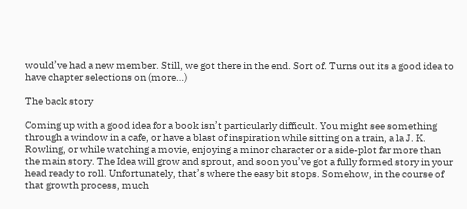would’ve had a new member. Still, we got there in the end. Sort of. Turns out its a good idea to have chapter selections on (more…)

The back story

Coming up with a good idea for a book isn’t particularly difficult. You might see something through a window in a cafe, or have a blast of inspiration while sitting on a train, a la J. K. Rowling, or while watching a movie, enjoying a minor character or a side-plot far more than the main story. The Idea will grow and sprout, and soon you’ve got a fully formed story in your head ready to roll. Unfortunately, that’s where the easy bit stops. Somehow, in the course of that growth process, much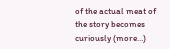of the actual meat of the story becomes curiously (more…)